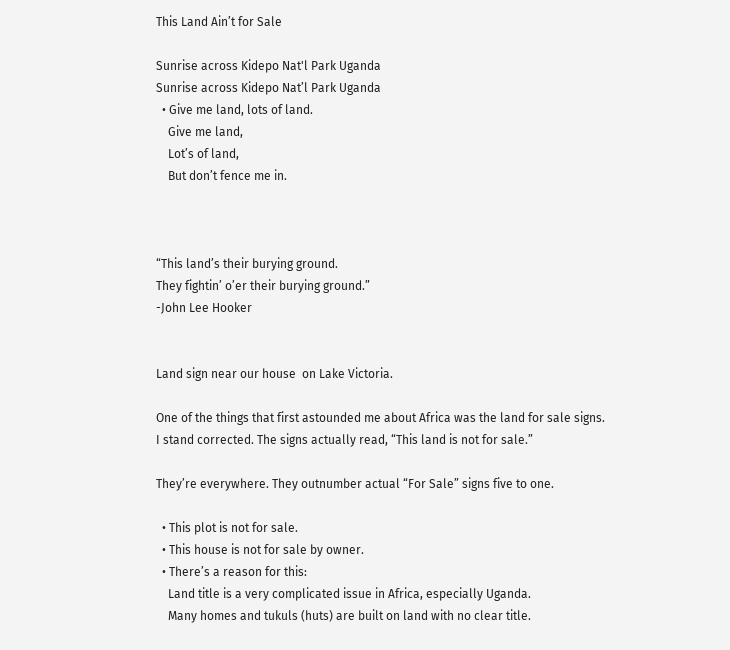This Land Ain’t for Sale

Sunrise across Kidepo Nat'l Park Uganda
Sunrise across Kidepo Nat’l Park Uganda
  • Give me land, lots of land.
    Give me land,
    Lot’s of land,
    But don’t fence me in.



“This land’s their burying ground.
They fightin’ o’er their burying ground.”
-John Lee Hooker


Land sign near our house  on Lake Victoria.

One of the things that first astounded me about Africa was the land for sale signs.
I stand corrected. The signs actually read, “This land is not for sale.”

They’re everywhere. They outnumber actual “For Sale” signs five to one.

  • This plot is not for sale.
  • This house is not for sale by owner.
  • There’s a reason for this:
    Land title is a very complicated issue in Africa, especially Uganda.
    Many homes and tukuls (huts) are built on land with no clear title.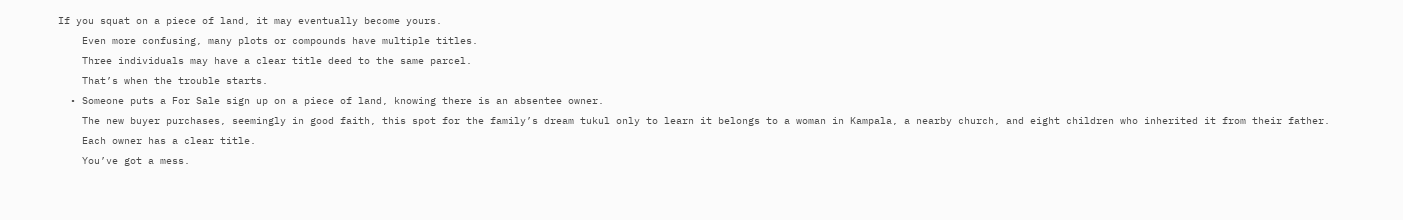If you squat on a piece of land, it may eventually become yours.
    Even more confusing, many plots or compounds have multiple titles.
    Three individuals may have a clear title deed to the same parcel.
    That’s when the trouble starts.
  • Someone puts a For Sale sign up on a piece of land, knowing there is an absentee owner.
    The new buyer purchases, seemingly in good faith, this spot for the family’s dream tukul only to learn it belongs to a woman in Kampala, a nearby church, and eight children who inherited it from their father.
    Each owner has a clear title.
    You’ve got a mess.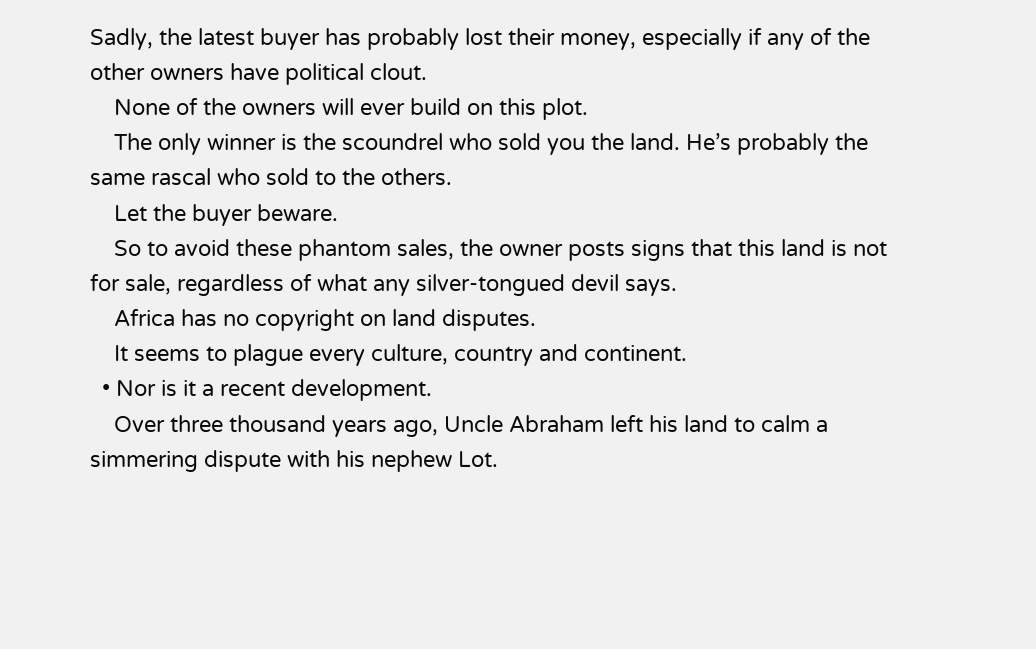Sadly, the latest buyer has probably lost their money, especially if any of the other owners have political clout.
    None of the owners will ever build on this plot.
    The only winner is the scoundrel who sold you the land. He’s probably the same rascal who sold to the others.
    Let the buyer beware.
    So to avoid these phantom sales, the owner posts signs that this land is not for sale, regardless of what any silver-tongued devil says.
    Africa has no copyright on land disputes.
    It seems to plague every culture, country and continent.
  • Nor is it a recent development.
    Over three thousand years ago, Uncle Abraham left his land to calm a simmering dispute with his nephew Lot.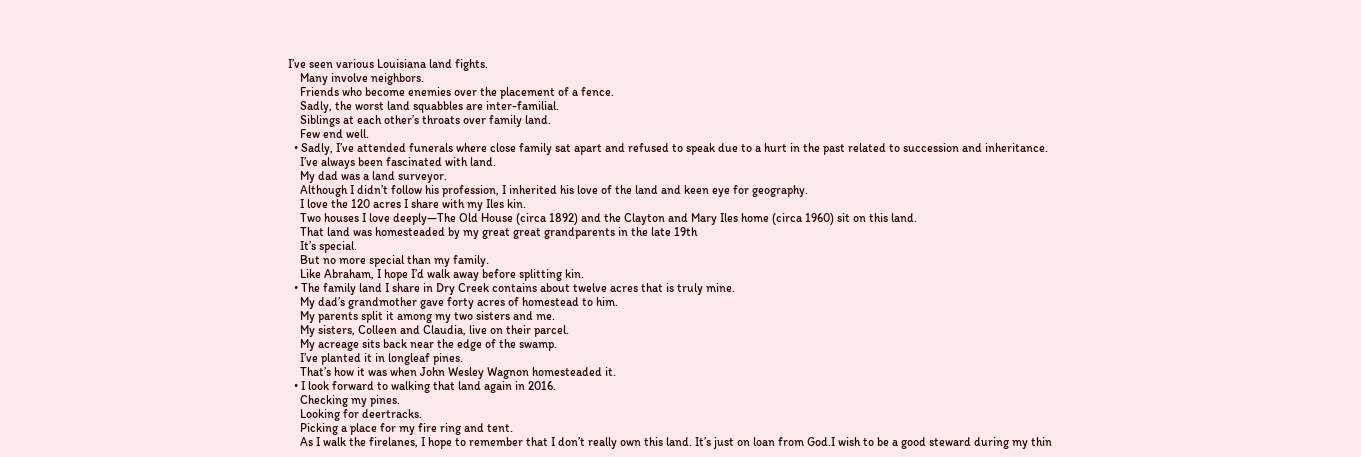I’ve seen various Louisiana land fights.
    Many involve neighbors.
    Friends who become enemies over the placement of a fence.
    Sadly, the worst land squabbles are inter-familial.
    Siblings at each other’s throats over family land.
    Few end well.
  • Sadly, I’ve attended funerals where close family sat apart and refused to speak due to a hurt in the past related to succession and inheritance.
    I’ve always been fascinated with land.
    My dad was a land surveyor.
    Although I didn’t follow his profession, I inherited his love of the land and keen eye for geography.
    I love the 120 acres I share with my Iles kin.
    Two houses I love deeply—The Old House (circa 1892) and the Clayton and Mary Iles home (circa 1960) sit on this land.
    That land was homesteaded by my great great grandparents in the late 19th
    It’s special.
    But no more special than my family.
    Like Abraham, I hope I’d walk away before splitting kin.
  • The family land I share in Dry Creek contains about twelve acres that is truly mine.
    My dad’s grandmother gave forty acres of homestead to him.
    My parents split it among my two sisters and me.
    My sisters, Colleen and Claudia, live on their parcel.
    My acreage sits back near the edge of the swamp.
    I’ve planted it in longleaf pines.
    That’s how it was when John Wesley Wagnon homesteaded it.
  • I look forward to walking that land again in 2016.
    Checking my pines.
    Looking for deertracks.
    Picking a place for my fire ring and tent.
    As I walk the firelanes, I hope to remember that I don’t really own this land. It’s just on loan from God.I wish to be a good steward during my thin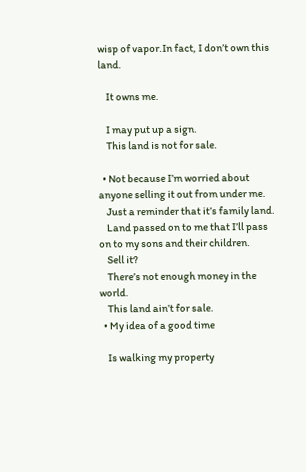wisp of vapor.In fact, I don’t own this land.

    It owns me.

    I may put up a sign.
    This land is not for sale.

  • Not because I’m worried about anyone selling it out from under me.
    Just a reminder that it’s family land.
    Land passed on to me that I’ll pass on to my sons and their children.
    Sell it?
    There’s not enough money in the world.
    This land ain’t for sale.
  • My idea of a good time

    Is walking my property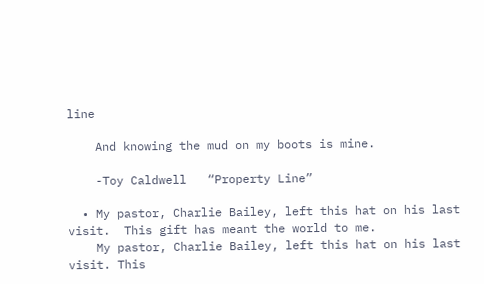line

    And knowing the mud on my boots is mine.

    -Toy Caldwell   “Property Line”

  • My pastor, Charlie Bailey, left this hat on his last visit.  This gift has meant the world to me.
    My pastor, Charlie Bailey, left this hat on his last visit. This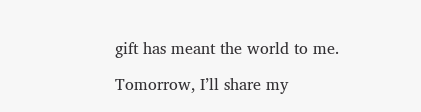gift has meant the world to me.

Tomorrow, I’ll share my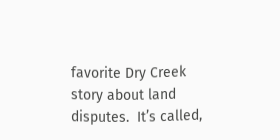favorite Dry Creek story about land disputes.  It’s called,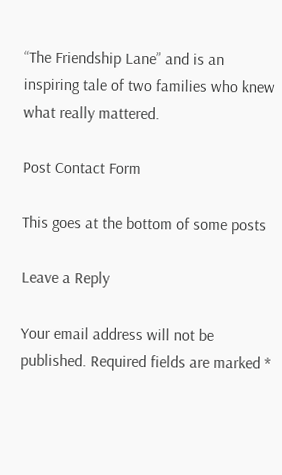“The Friendship Lane” and is an inspiring tale of two families who knew what really mattered.

Post Contact Form

This goes at the bottom of some posts

Leave a Reply

Your email address will not be published. Required fields are marked *